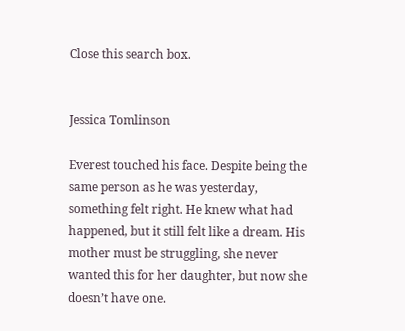Close this search box.


Jessica Tomlinson

Everest touched his face. Despite being the same person as he was yesterday, something felt right. He knew what had happened, but it still felt like a dream. His mother must be struggling, she never wanted this for her daughter, but now she doesn’t have one.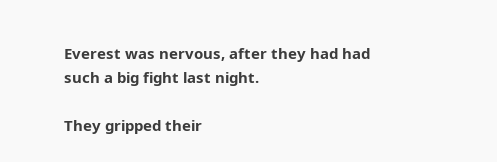Everest was nervous, after they had had such a big fight last night.

They gripped their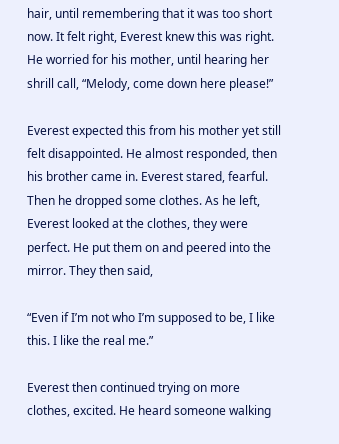hair, until remembering that it was too short now. It felt right, Everest knew this was right. He worried for his mother, until hearing her shrill call, “Melody, come down here please!”

Everest expected this from his mother yet still felt disappointed. He almost responded, then his brother came in. Everest stared, fearful. Then he dropped some clothes. As he left, Everest looked at the clothes, they were perfect. He put them on and peered into the mirror. They then said,

“Even if I’m not who I’m supposed to be, I like this. I like the real me.”

Everest then continued trying on more clothes, excited. He heard someone walking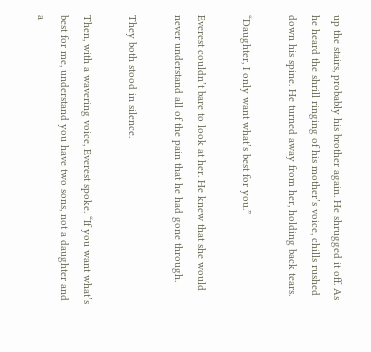up the stairs, probably his brother again. He shrugged it off. As he heard the shrill ringing of his mother’s voice, chills rushed down his spine. He turned away from her, holding back tears.

“Daughter, I only want what’s best for you.”

Everest couldn’t bare to look at her. He knew that she would never understand all of the pain that he had gone through.

They both stood in silence.

Then, with a wavering voice, Everest spoke. “If you want what’s best for me, understand you have two sons, not a daughter and a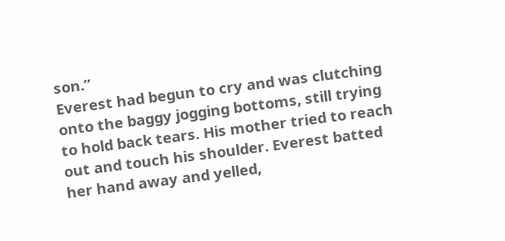son.”
Everest had begun to cry and was clutching onto the baggy jogging bottoms, still trying to hold back tears. His mother tried to reach out and touch his shoulder. Everest batted her hand away and yelled,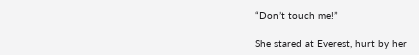“Don’t touch me!”

She stared at Everest, hurt by her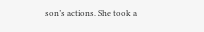son’s actions. She took a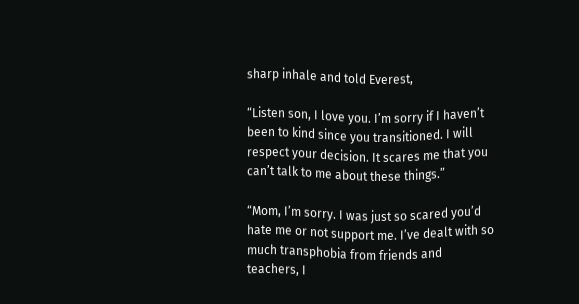sharp inhale and told Everest,

“Listen son, I love you. I’m sorry if I haven’t been to kind since you transitioned. I will respect your decision. It scares me that you can’t talk to me about these things.”

“Mom, I’m sorry. I was just so scared you’d hate me or not support me. I’ve dealt with so much transphobia from friends and teachers, I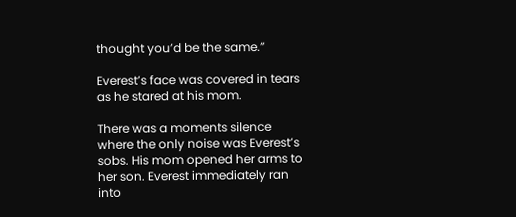thought you’d be the same.”

Everest’s face was covered in tears as he stared at his mom.

There was a moments silence where the only noise was Everest’s sobs. His mom opened her arms to her son. Everest immediately ran into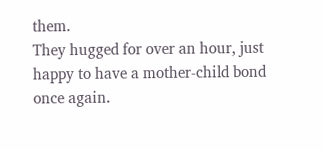them.
They hugged for over an hour, just happy to have a mother-child bond once again.